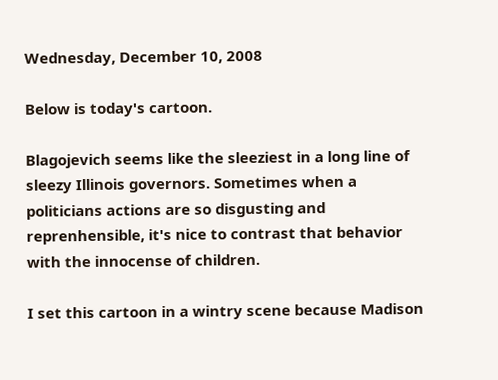Wednesday, December 10, 2008

Below is today's cartoon.

Blagojevich seems like the sleeziest in a long line of sleezy Illinois governors. Sometimes when a politicians actions are so disgusting and reprenhensible, it's nice to contrast that behavior with the innocense of children.

I set this cartoon in a wintry scene because Madison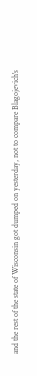and the rest of the state of Wisconsin got dumped on yesterday, not to compare Blagojevich's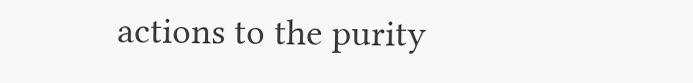actions to the purity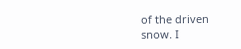of the driven snow. I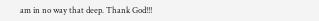am in no way that deep. Thank God!!!